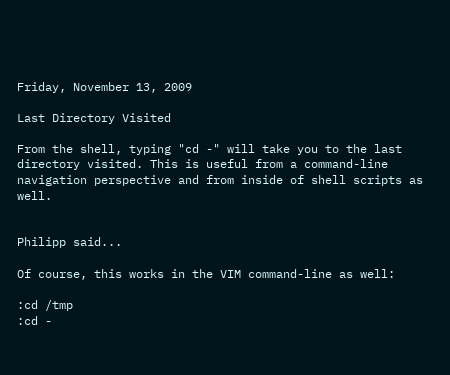Friday, November 13, 2009

Last Directory Visited

From the shell, typing "cd -" will take you to the last directory visited. This is useful from a command-line navigation perspective and from inside of shell scripts as well.


Philipp said...

Of course, this works in the VIM command-line as well:

:cd /tmp
:cd -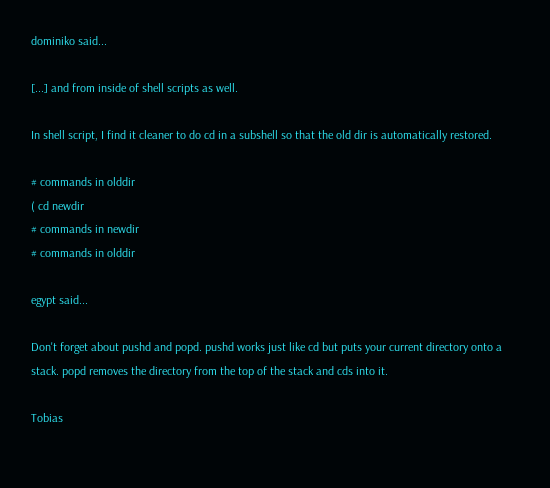dominiko said...

[...] and from inside of shell scripts as well.

In shell script, I find it cleaner to do cd in a subshell so that the old dir is automatically restored.

# commands in olddir
( cd newdir
# commands in newdir
# commands in olddir

egypt said...

Don't forget about pushd and popd. pushd works just like cd but puts your current directory onto a stack. popd removes the directory from the top of the stack and cds into it.

Tobias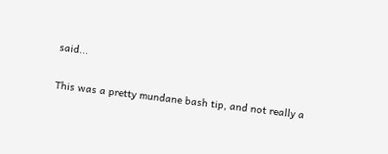said...

This was a pretty mundane bash tip, and not really a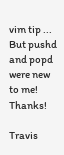vim tip ... But pushd and popd were new to me! Thanks!

Travis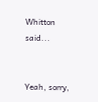Whitton said...


Yeah, sorry,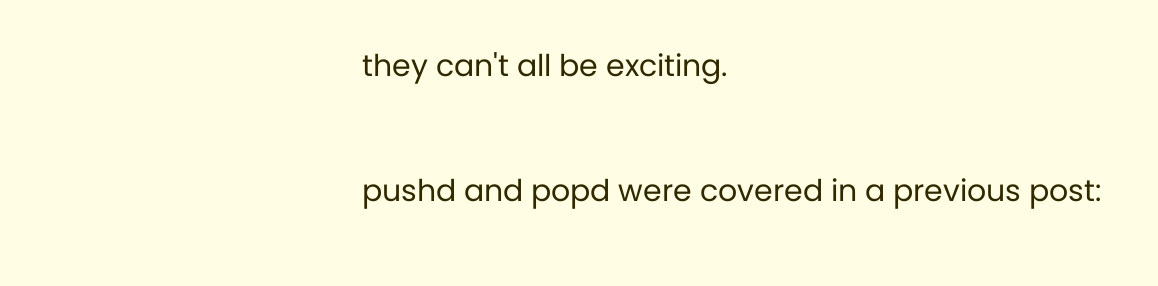they can't all be exciting.

pushd and popd were covered in a previous post: